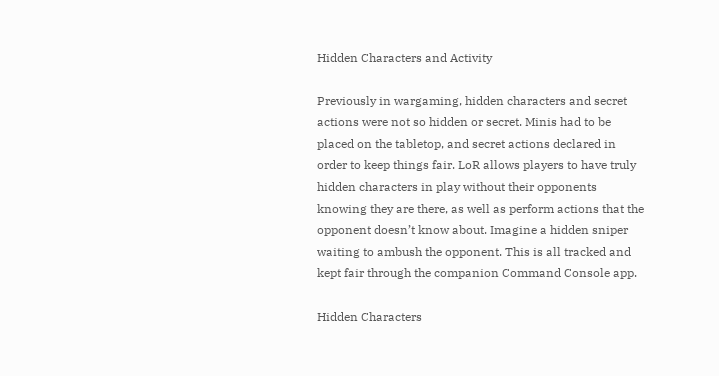Hidden Characters and Activity

Previously in wargaming, hidden characters and secret actions were not so hidden or secret. Minis had to be placed on the tabletop, and secret actions declared in order to keep things fair. LoR allows players to have truly hidden characters in play without their opponents knowing they are there, as well as perform actions that the opponent doesn’t know about. Imagine a hidden sniper waiting to ambush the opponent. This is all tracked and kept fair through the companion Command Console app.

Hidden Characters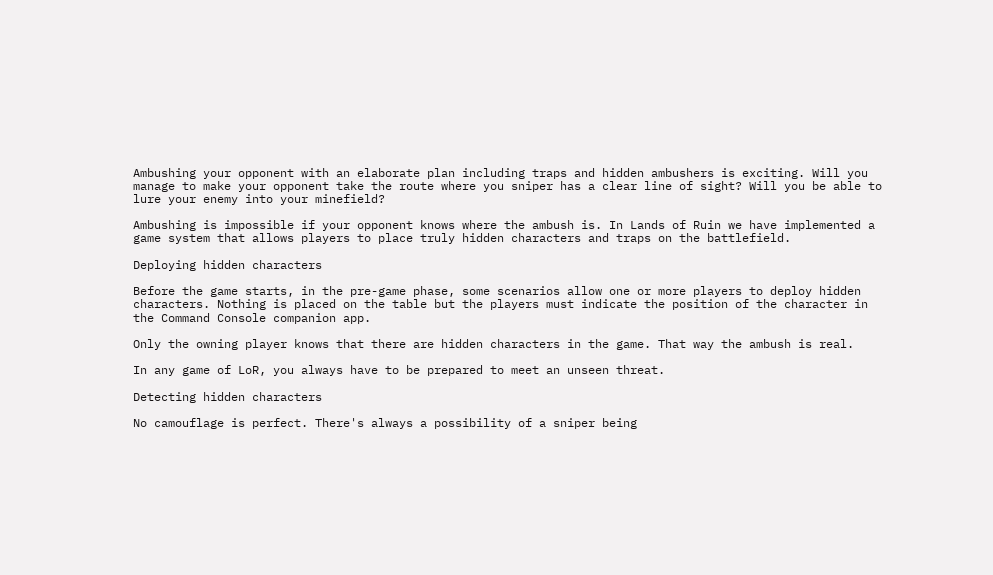Ambushing your opponent with an elaborate plan including traps and hidden ambushers is exciting. Will you manage to make your opponent take the route where you sniper has a clear line of sight? Will you be able to lure your enemy into your minefield?

Ambushing is impossible if your opponent knows where the ambush is. In Lands of Ruin we have implemented a game system that allows players to place truly hidden characters and traps on the battlefield.

Deploying hidden characters

Before the game starts, in the pre-game phase, some scenarios allow one or more players to deploy hidden characters. Nothing is placed on the table but the players must indicate the position of the character in the Command Console companion app.

Only the owning player knows that there are hidden characters in the game. That way the ambush is real.

In any game of LoR, you always have to be prepared to meet an unseen threat.

Detecting hidden characters

No camouflage is perfect. There's always a possibility of a sniper being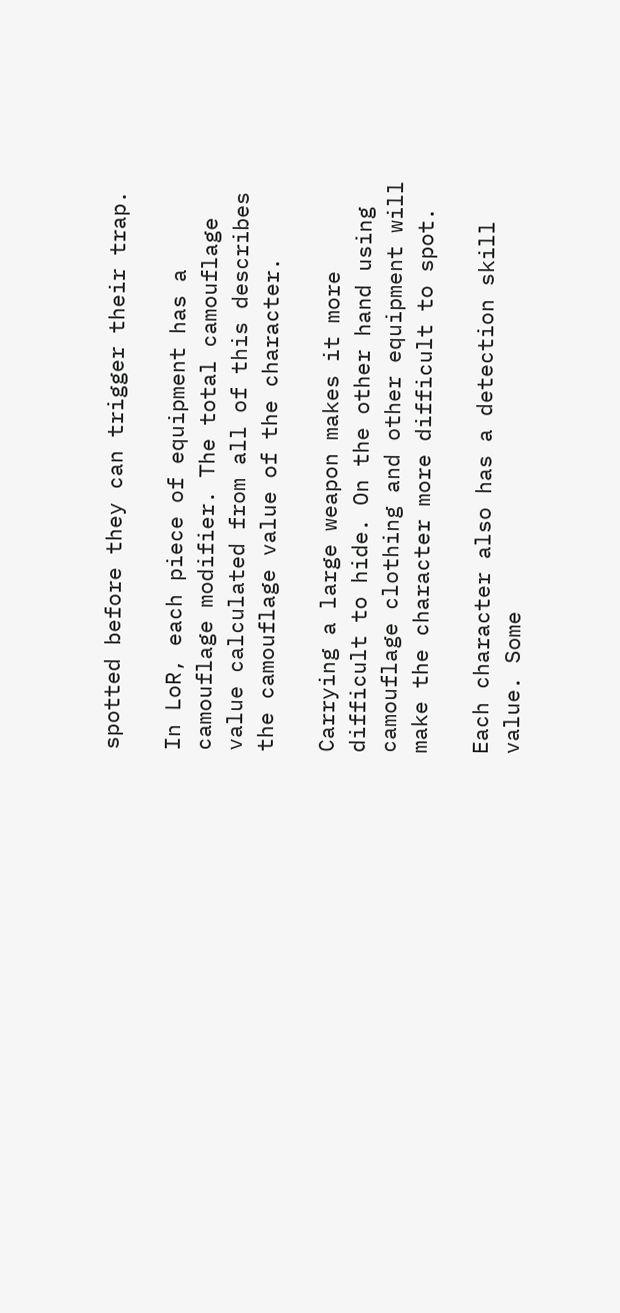spotted before they can trigger their trap.

In LoR, each piece of equipment has a camouflage modifier. The total camouflage value calculated from all of this describes the camouflage value of the character.

Carrying a large weapon makes it more difficult to hide. On the other hand using camouflage clothing and other equipment will make the character more difficult to spot.

Each character also has a detection skill value. Some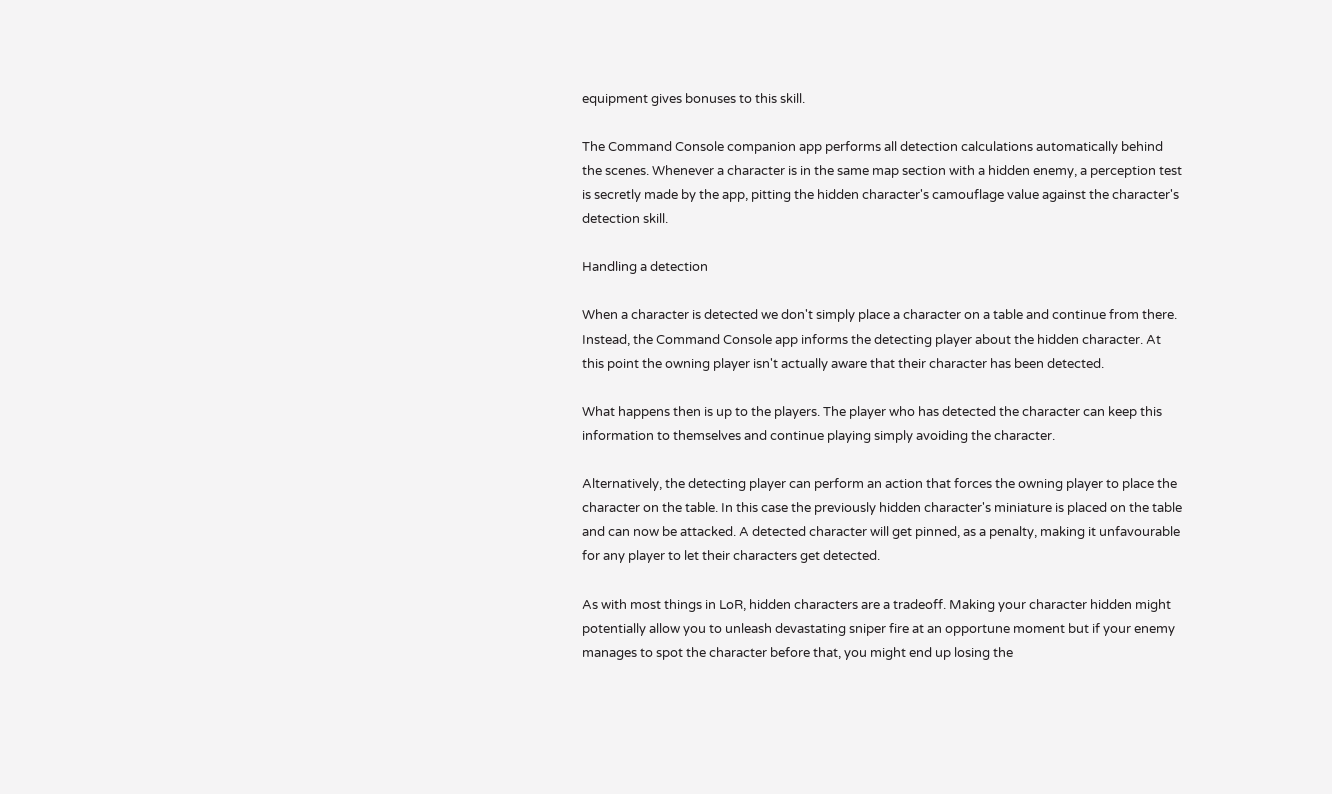equipment gives bonuses to this skill.

The Command Console companion app performs all detection calculations automatically behind the scenes. Whenever a character is in the same map section with a hidden enemy, a perception test is secretly made by the app, pitting the hidden character's camouflage value against the character's detection skill.

Handling a detection

When a character is detected we don't simply place a character on a table and continue from there. Instead, the Command Console app informs the detecting player about the hidden character. At this point the owning player isn't actually aware that their character has been detected.

What happens then is up to the players. The player who has detected the character can keep this information to themselves and continue playing simply avoiding the character.

Alternatively, the detecting player can perform an action that forces the owning player to place the character on the table. In this case the previously hidden character's miniature is placed on the table and can now be attacked. A detected character will get pinned, as a penalty, making it unfavourable for any player to let their characters get detected.

As with most things in LoR, hidden characters are a tradeoff. Making your character hidden might potentially allow you to unleash devastating sniper fire at an opportune moment but if your enemy manages to spot the character before that, you might end up losing the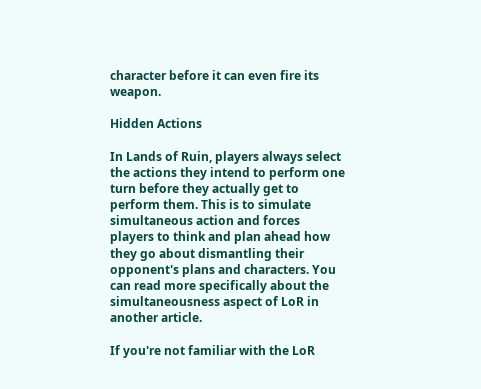character before it can even fire its weapon.

Hidden Actions

In Lands of Ruin, players always select the actions they intend to perform one turn before they actually get to perform them. This is to simulate simultaneous action and forces players to think and plan ahead how they go about dismantling their opponent's plans and characters. You can read more specifically about the simultaneousness aspect of LoR in another article.

If you're not familiar with the LoR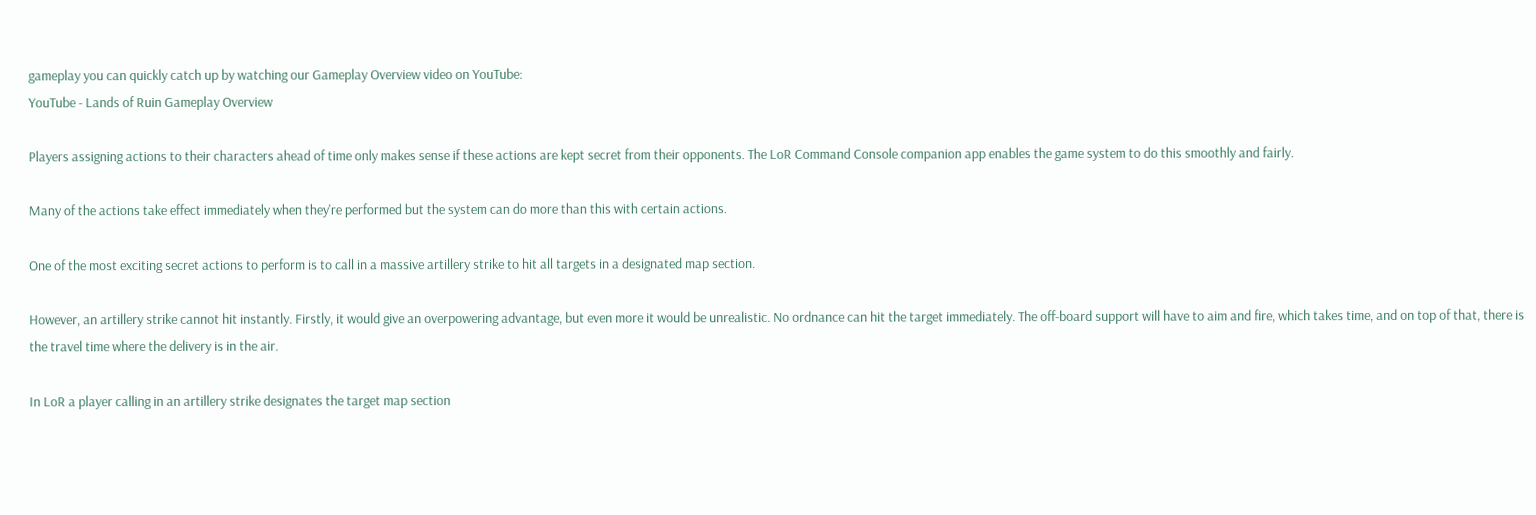gameplay you can quickly catch up by watching our Gameplay Overview video on YouTube:
YouTube - Lands of Ruin Gameplay Overview

Players assigning actions to their characters ahead of time only makes sense if these actions are kept secret from their opponents. The LoR Command Console companion app enables the game system to do this smoothly and fairly.

Many of the actions take effect immediately when they're performed but the system can do more than this with certain actions.

One of the most exciting secret actions to perform is to call in a massive artillery strike to hit all targets in a designated map section.

However, an artillery strike cannot hit instantly. Firstly, it would give an overpowering advantage, but even more it would be unrealistic. No ordnance can hit the target immediately. The off-board support will have to aim and fire, which takes time, and on top of that, there is the travel time where the delivery is in the air.

In LoR a player calling in an artillery strike designates the target map section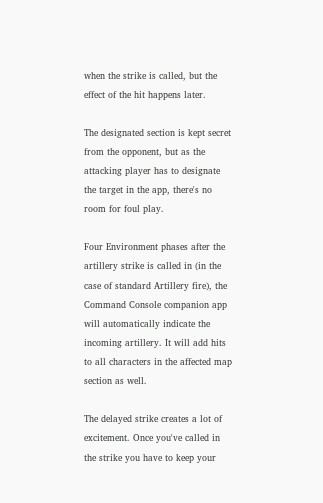when the strike is called, but the effect of the hit happens later.

The designated section is kept secret from the opponent, but as the attacking player has to designate the target in the app, there's no room for foul play.

Four Environment phases after the artillery strike is called in (in the case of standard Artillery fire), the Command Console companion app will automatically indicate the incoming artillery. It will add hits to all characters in the affected map section as well.

The delayed strike creates a lot of excitement. Once you've called in the strike you have to keep your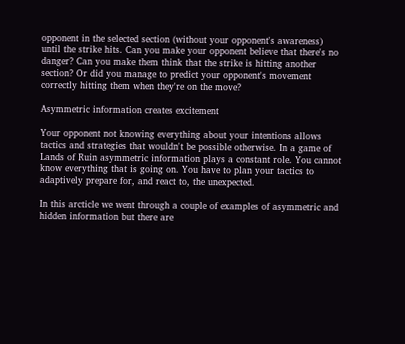opponent in the selected section (without your opponent's awareness) until the strike hits. Can you make your opponent believe that there's no danger? Can you make them think that the strike is hitting another section? Or did you manage to predict your opponent's movement correctly hitting them when they're on the move?

Asymmetric information creates excitement

Your opponent not knowing everything about your intentions allows tactics and strategies that wouldn't be possible otherwise. In a game of Lands of Ruin asymmetric information plays a constant role. You cannot know everything that is going on. You have to plan your tactics to adaptively prepare for, and react to, the unexpected.

In this arcticle we went through a couple of examples of asymmetric and hidden information but there are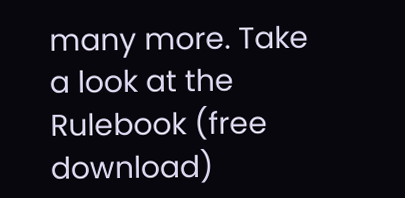many more. Take a look at the Rulebook (free download)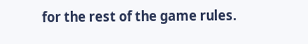for the rest of the game rules.